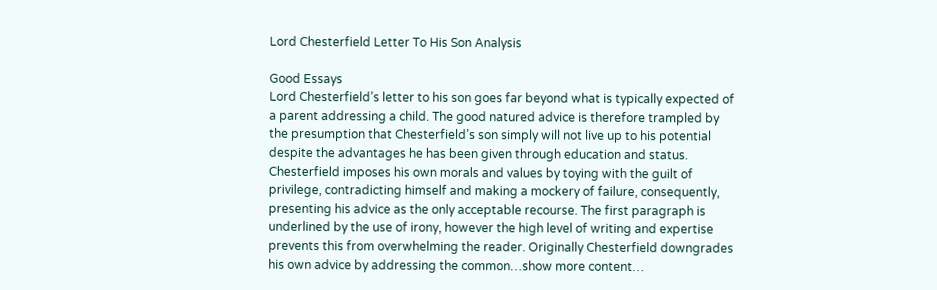Lord Chesterfield Letter To His Son Analysis

Good Essays
Lord Chesterfield’s letter to his son goes far beyond what is typically expected of a parent addressing a child. The good natured advice is therefore trampled by the presumption that Chesterfield’s son simply will not live up to his potential despite the advantages he has been given through education and status. Chesterfield imposes his own morals and values by toying with the guilt of privilege, contradicting himself and making a mockery of failure, consequently, presenting his advice as the only acceptable recourse. The first paragraph is underlined by the use of irony, however the high level of writing and expertise prevents this from overwhelming the reader. Originally Chesterfield downgrades his own advice by addressing the common…show more content…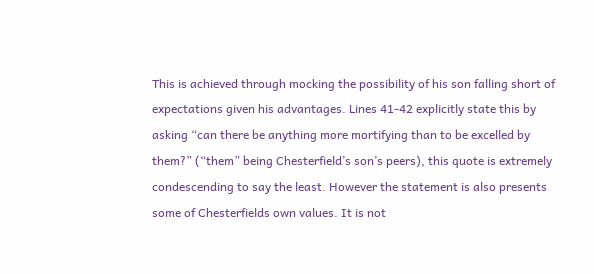This is achieved through mocking the possibility of his son falling short of expectations given his advantages. Lines 41-42 explicitly state this by asking “can there be anything more mortifying than to be excelled by them?” (“them” being Chesterfield’s son’s peers), this quote is extremely condescending to say the least. However the statement is also presents some of Chesterfields own values. It is not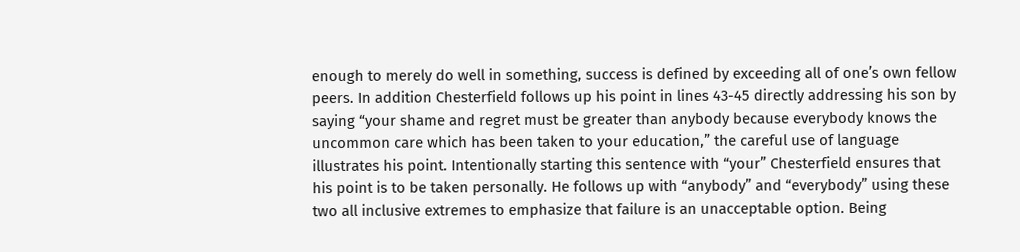enough to merely do well in something, success is defined by exceeding all of one’s own fellow peers. In addition Chesterfield follows up his point in lines 43-45 directly addressing his son by saying “your shame and regret must be greater than anybody because everybody knows the uncommon care which has been taken to your education,” the careful use of language illustrates his point. Intentionally starting this sentence with “your” Chesterfield ensures that his point is to be taken personally. He follows up with “anybody” and “everybody” using these two all inclusive extremes to emphasize that failure is an unacceptable option. Being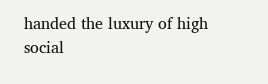handed the luxury of high social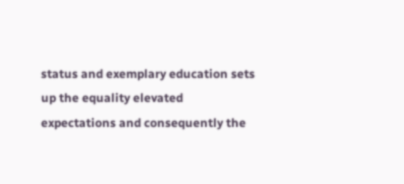status and exemplary education sets up the equality elevated expectations and consequently the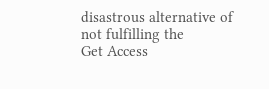disastrous alternative of not fulfilling the
Get Access